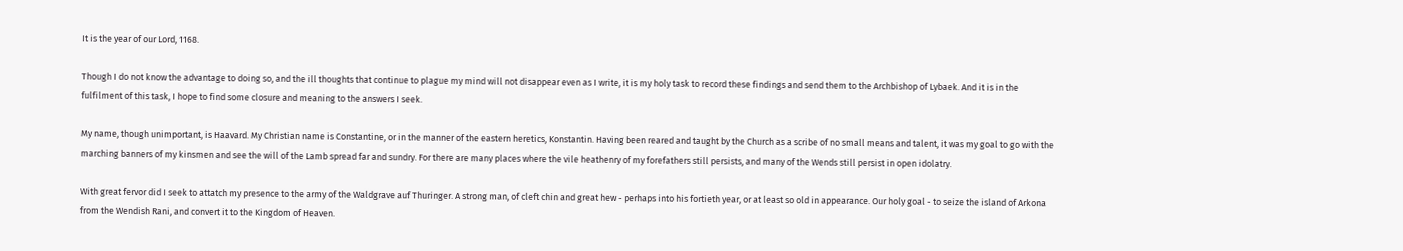It is the year of our Lord, 1168.

Though I do not know the advantage to doing so, and the ill thoughts that continue to plague my mind will not disappear even as I write, it is my holy task to record these findings and send them to the Archbishop of Lybaek. And it is in the fulfilment of this task, I hope to find some closure and meaning to the answers I seek.

My name, though unimportant, is Haavard. My Christian name is Constantine, or in the manner of the eastern heretics, Konstantin. Having been reared and taught by the Church as a scribe of no small means and talent, it was my goal to go with the marching banners of my kinsmen and see the will of the Lamb spread far and sundry. For there are many places where the vile heathenry of my forefathers still persists, and many of the Wends still persist in open idolatry.

With great fervor did I seek to attatch my presence to the army of the Waldgrave auf Thuringer. A strong man, of cleft chin and great hew - perhaps into his fortieth year, or at least so old in appearance. Our holy goal - to seize the island of Arkona from the Wendish Rani, and convert it to the Kingdom of Heaven.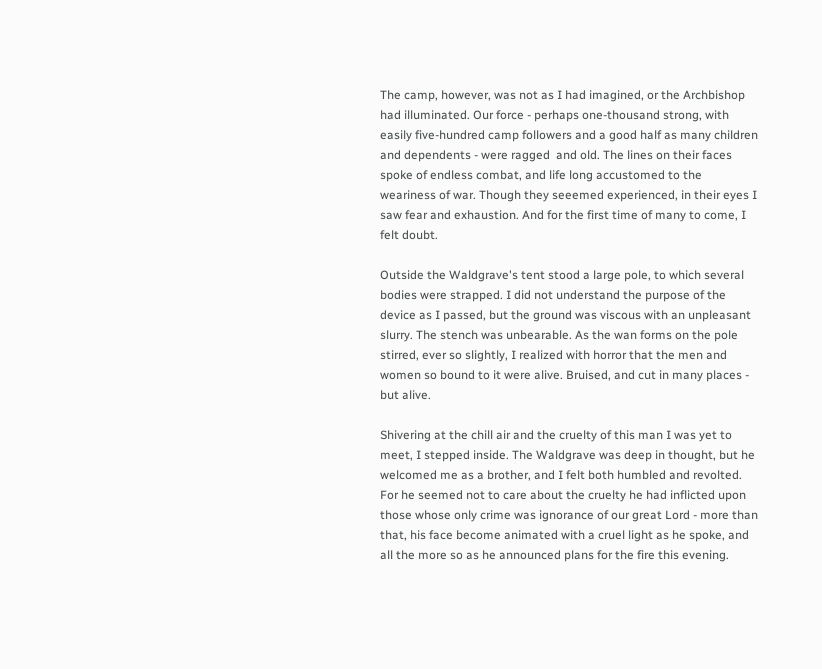The camp, however, was not as I had imagined, or the Archbishop had illuminated. Our force - perhaps one-thousand strong, with easily five-hundred camp followers and a good half as many children and dependents - were ragged  and old. The lines on their faces spoke of endless combat, and life long accustomed to the weariness of war. Though they seeemed experienced, in their eyes I saw fear and exhaustion. And for the first time of many to come, I felt doubt.

Outside the Waldgrave's tent stood a large pole, to which several bodies were strapped. I did not understand the purpose of the device as I passed, but the ground was viscous with an unpleasant slurry. The stench was unbearable. As the wan forms on the pole stirred, ever so slightly, I realized with horror that the men and women so bound to it were alive. Bruised, and cut in many places - but alive.

Shivering at the chill air and the cruelty of this man I was yet to meet, I stepped inside. The Waldgrave was deep in thought, but he welcomed me as a brother, and I felt both humbled and revolted. For he seemed not to care about the cruelty he had inflicted upon those whose only crime was ignorance of our great Lord - more than that, his face become animated with a cruel light as he spoke, and all the more so as he announced plans for the fire this evening.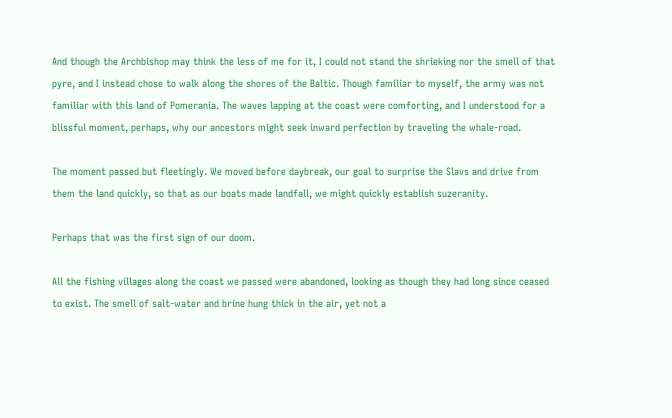And though the Archbishop may think the less of me for it, I could not stand the shrieking nor the smell of that pyre, and I instead chose to walk along the shores of the Baltic. Though familiar to myself, the army was not familiar with this land of Pomerania. The waves lapping at the coast were comforting, and I understood for a blissful moment, perhaps, why our ancestors might seek inward perfection by traveling the whale-road.

The moment passed but fleetingly. We moved before daybreak, our goal to surprise the Slavs and drive from them the land quickly, so that as our boats made landfall, we might quickly establish suzeranity.

Perhaps that was the first sign of our doom.

All the fishing villages along the coast we passed were abandoned, looking as though they had long since ceased to exist. The smell of salt-water and brine hung thick in the air, yet not a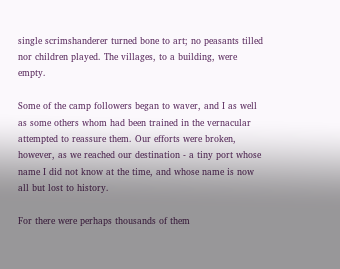single scrimshanderer turned bone to art; no peasants tilled nor children played. The villages, to a building, were empty.

Some of the camp followers began to waver, and I as well as some others whom had been trained in the vernacular attempted to reassure them. Our efforts were broken, however, as we reached our destination - a tiny port whose name I did not know at the time, and whose name is now all but lost to history.

For there were perhaps thousands of them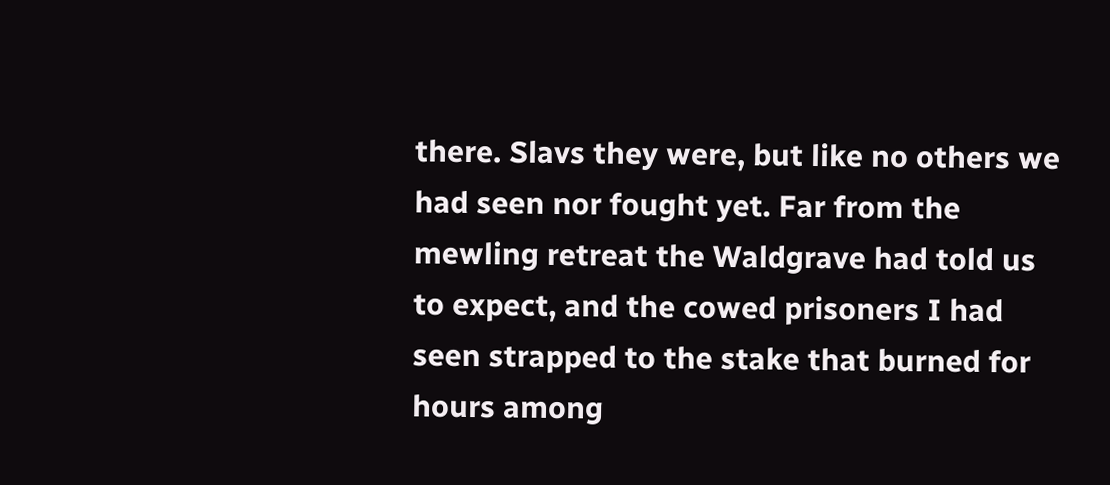there. Slavs they were, but like no others we had seen nor fought yet. Far from the mewling retreat the Waldgrave had told us to expect, and the cowed prisoners I had seen strapped to the stake that burned for hours among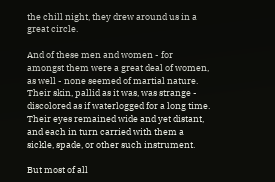the chill night, they drew around us in a great circle.

And of these men and women - for amongst them were a great deal of women, as well - none seemed of martial nature. Their skin, pallid as it was, was strange - discolored as if waterlogged for a long time. Their eyes remained wide and yet distant, and each in turn carried with them a sickle, spade, or other such instrument.

But most of all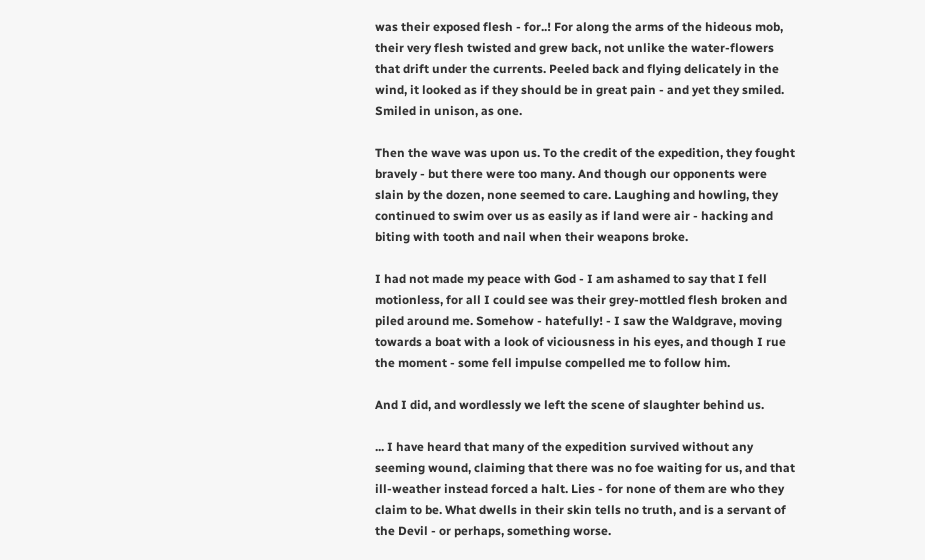was their exposed flesh - for..! For along the arms of the hideous mob, their very flesh twisted and grew back, not unlike the water-flowers that drift under the currents. Peeled back and flying delicately in the wind, it looked as if they should be in great pain - and yet they smiled. Smiled in unison, as one.

Then the wave was upon us. To the credit of the expedition, they fought bravely - but there were too many. And though our opponents were slain by the dozen, none seemed to care. Laughing and howling, they continued to swim over us as easily as if land were air - hacking and biting with tooth and nail when their weapons broke.

I had not made my peace with God - I am ashamed to say that I fell motionless, for all I could see was their grey-mottled flesh broken and piled around me. Somehow - hatefully! - I saw the Waldgrave, moving towards a boat with a look of viciousness in his eyes, and though I rue the moment - some fell impulse compelled me to follow him.

And I did, and wordlessly we left the scene of slaughter behind us.

... I have heard that many of the expedition survived without any seeming wound, claiming that there was no foe waiting for us, and that ill-weather instead forced a halt. Lies - for none of them are who they claim to be. What dwells in their skin tells no truth, and is a servant of the Devil - or perhaps, something worse.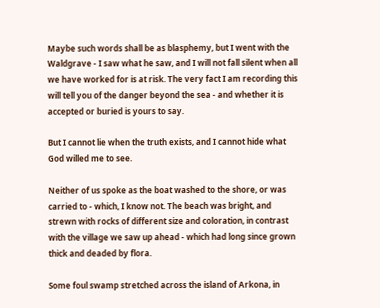Maybe such words shall be as blasphemy, but I went with the Waldgrave - I saw what he saw, and I will not fall silent when all we have worked for is at risk. The very fact I am recording this will tell you of the danger beyond the sea - and whether it is accepted or buried is yours to say.

But I cannot lie when the truth exists, and I cannot hide what God willed me to see.

Neither of us spoke as the boat washed to the shore, or was carried to - which, I know not. The beach was bright, and strewn with rocks of different size and coloration, in contrast with the village we saw up ahead - which had long since grown thick and deaded by flora.

Some foul swamp stretched across the island of Arkona, in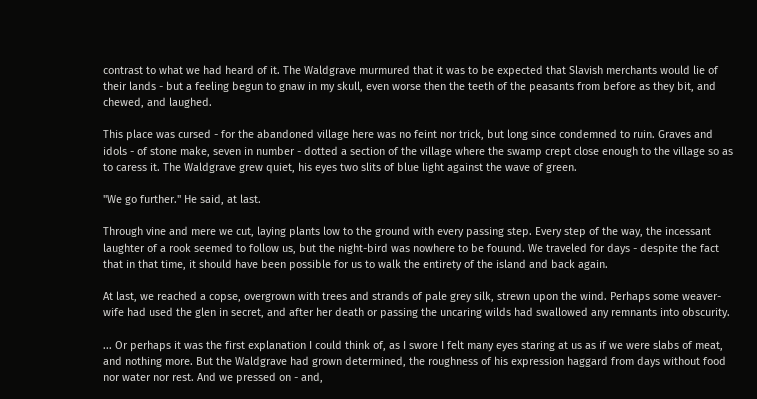contrast to what we had heard of it. The Waldgrave murmured that it was to be expected that Slavish merchants would lie of their lands - but a feeling begun to gnaw in my skull, even worse then the teeth of the peasants from before as they bit, and chewed, and laughed.

This place was cursed - for the abandoned village here was no feint nor trick, but long since condemned to ruin. Graves and idols - of stone make, seven in number - dotted a section of the village where the swamp crept close enough to the village so as to caress it. The Waldgrave grew quiet, his eyes two slits of blue light against the wave of green.

"We go further." He said, at last.

Through vine and mere we cut, laying plants low to the ground with every passing step. Every step of the way, the incessant laughter of a rook seemed to follow us, but the night-bird was nowhere to be fouund. We traveled for days - despite the fact that in that time, it should have been possible for us to walk the entirety of the island and back again.

At last, we reached a copse, overgrown with trees and strands of pale grey silk, strewn upon the wind. Perhaps some weaver-wife had used the glen in secret, and after her death or passing the uncaring wilds had swallowed any remnants into obscurity.

... Or perhaps it was the first explanation I could think of, as I swore I felt many eyes staring at us as if we were slabs of meat, and nothing more. But the Waldgrave had grown determined, the roughness of his expression haggard from days without food nor water nor rest. And we pressed on - and,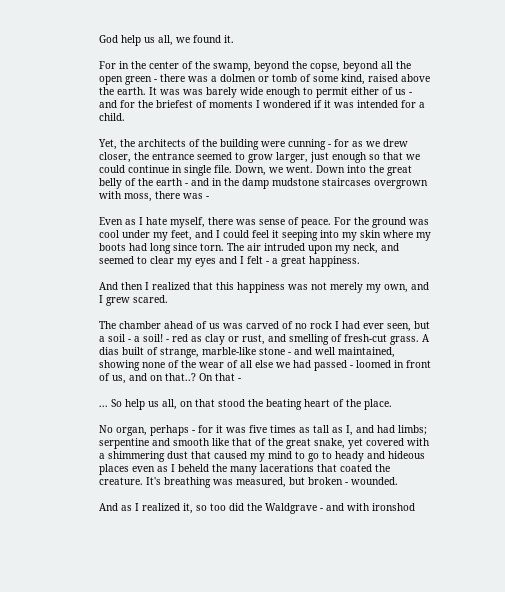God help us all, we found it.

For in the center of the swamp, beyond the copse, beyond all the open green - there was a dolmen or tomb of some kind, raised above the earth. It was was barely wide enough to permit either of us - and for the briefest of moments I wondered if it was intended for a child.

Yet, the architects of the building were cunning - for as we drew closer, the entrance seemed to grow larger, just enough so that we could continue in single file. Down, we went. Down into the great belly of the earth - and in the damp mudstone staircases overgrown with moss, there was -

Even as I hate myself, there was sense of peace. For the ground was cool under my feet, and I could feel it seeping into my skin where my boots had long since torn. The air intruded upon my neck, and seemed to clear my eyes and I felt - a great happiness.

And then I realized that this happiness was not merely my own, and I grew scared.

The chamber ahead of us was carved of no rock I had ever seen, but a soil - a soil! - red as clay or rust, and smelling of fresh-cut grass. A dias built of strange, marble-like stone - and well maintained, showing none of the wear of all else we had passed - loomed in front of us, and on that..? On that -

... So help us all, on that stood the beating heart of the place.

No organ, perhaps - for it was five times as tall as I, and had limbs; serpentine and smooth like that of the great snake, yet covered with a shimmering dust that caused my mind to go to heady and hideous places even as I beheld the many lacerations that coated the creature. It's breathing was measured, but broken - wounded.

And as I realized it, so too did the Waldgrave - and with ironshod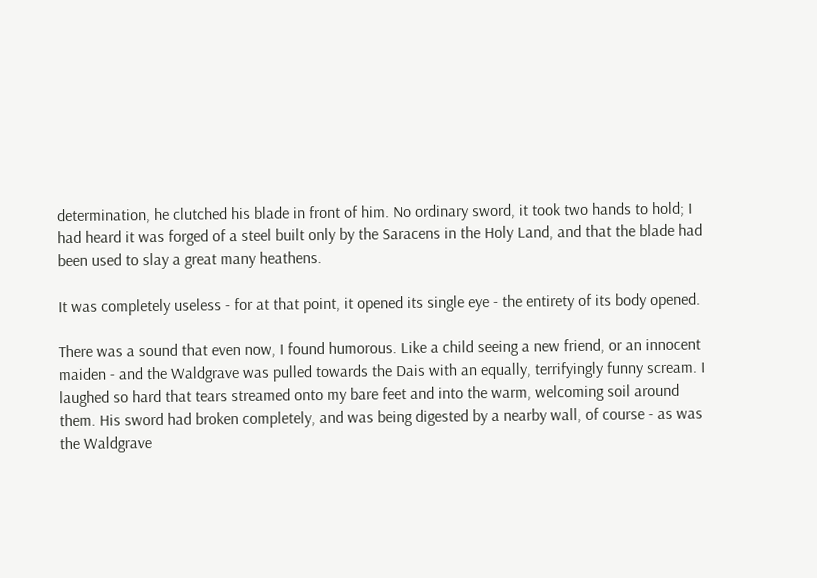determination, he clutched his blade in front of him. No ordinary sword, it took two hands to hold; I had heard it was forged of a steel built only by the Saracens in the Holy Land, and that the blade had been used to slay a great many heathens.

It was completely useless - for at that point, it opened its single eye - the entirety of its body opened.

There was a sound that even now, I found humorous. Like a child seeing a new friend, or an innocent maiden - and the Waldgrave was pulled towards the Dais with an equally, terrifyingly funny scream. I laughed so hard that tears streamed onto my bare feet and into the warm, welcoming soil around them. His sword had broken completely, and was being digested by a nearby wall, of course - as was the Waldgrave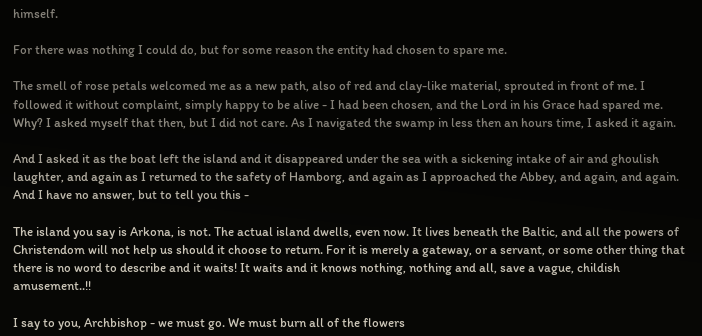himself.

For there was nothing I could do, but for some reason the entity had chosen to spare me.

The smell of rose petals welcomed me as a new path, also of red and clay-like material, sprouted in front of me. I followed it without complaint, simply happy to be alive - I had been chosen, and the Lord in his Grace had spared me. Why? I asked myself that then, but I did not care. As I navigated the swamp in less then an hours time, I asked it again.

And I asked it as the boat left the island and it disappeared under the sea with a sickening intake of air and ghoulish laughter, and again as I returned to the safety of Hamborg, and again as I approached the Abbey, and again, and again. And I have no answer, but to tell you this -

The island you say is Arkona, is not. The actual island dwells, even now. It lives beneath the Baltic, and all the powers of Christendom will not help us should it choose to return. For it is merely a gateway, or a servant, or some other thing that there is no word to describe and it waits! It waits and it knows nothing, nothing and all, save a vague, childish amusement..!!

I say to you, Archbishop - we must go. We must burn all of the flowers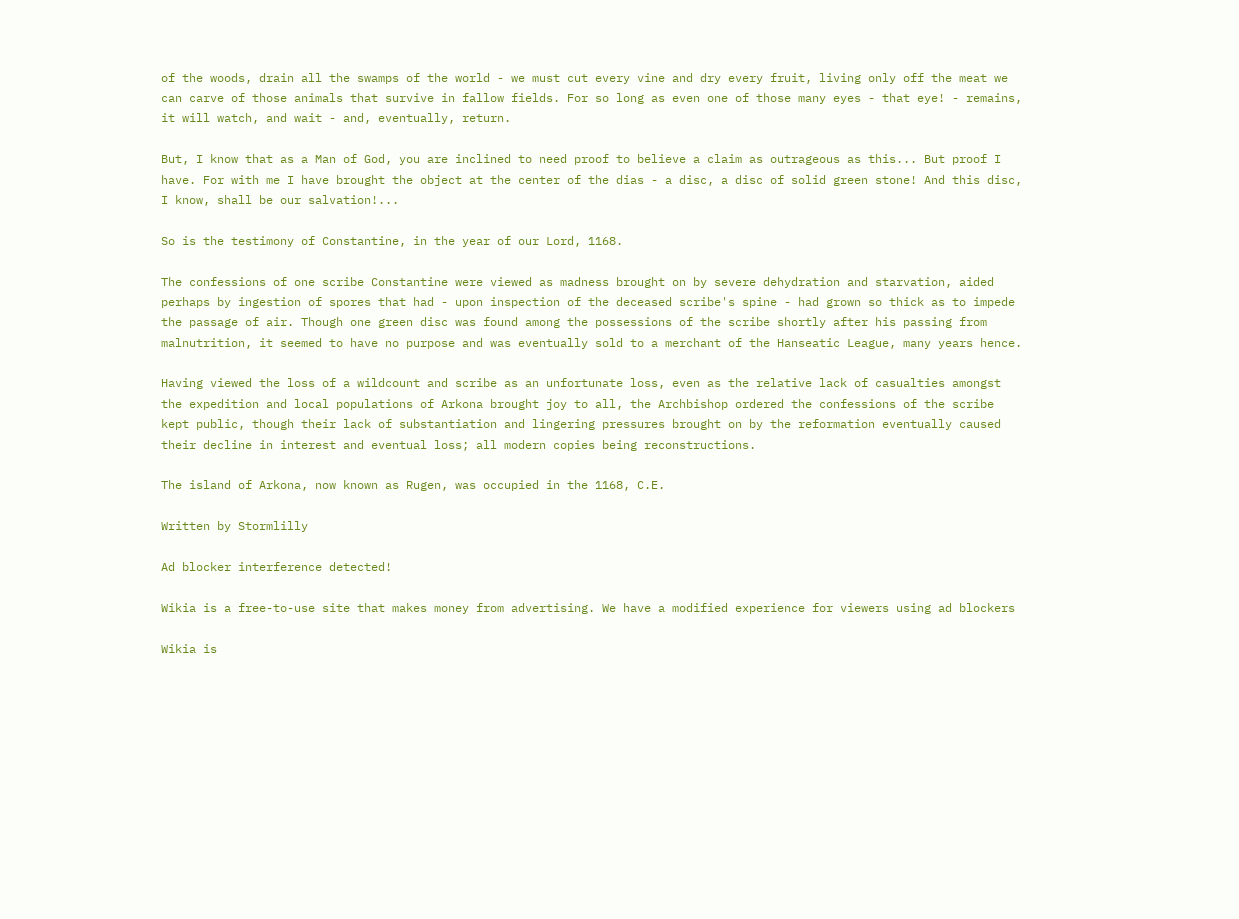of the woods, drain all the swamps of the world - we must cut every vine and dry every fruit, living only off the meat we can carve of those animals that survive in fallow fields. For so long as even one of those many eyes - that eye! - remains, it will watch, and wait - and, eventually, return.

But, I know that as a Man of God, you are inclined to need proof to believe a claim as outrageous as this... But proof I have. For with me I have brought the object at the center of the dias - a disc, a disc of solid green stone! And this disc, I know, shall be our salvation!...

So is the testimony of Constantine, in the year of our Lord, 1168.

The confessions of one scribe Constantine were viewed as madness brought on by severe dehydration and starvation, aided perhaps by ingestion of spores that had - upon inspection of the deceased scribe's spine - had grown so thick as to impede the passage of air. Though one green disc was found among the possessions of the scribe shortly after his passing from malnutrition, it seemed to have no purpose and was eventually sold to a merchant of the Hanseatic League, many years hence.

Having viewed the loss of a wildcount and scribe as an unfortunate loss, even as the relative lack of casualties amongst the expedition and local populations of Arkona brought joy to all, the Archbishop ordered the confessions of the scribe kept public, though their lack of substantiation and lingering pressures brought on by the reformation eventually caused their decline in interest and eventual loss; all modern copies being reconstructions.

The island of Arkona, now known as Rugen, was occupied in the 1168, C.E.

Written by Stormlilly

Ad blocker interference detected!

Wikia is a free-to-use site that makes money from advertising. We have a modified experience for viewers using ad blockers

Wikia is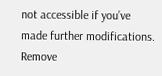not accessible if you’ve made further modifications. Remove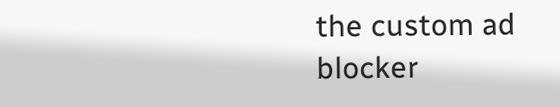the custom ad blocker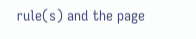rule(s) and the page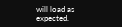will load as expected.